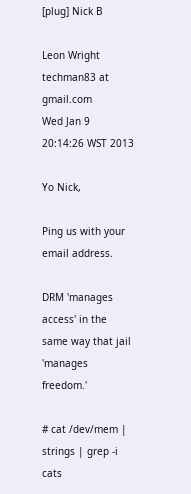[plug] Nick B

Leon Wright techman83 at gmail.com
Wed Jan 9 20:14:26 WST 2013

Yo Nick,

Ping us with your email address.

DRM 'manages access' in the same way that jail 'manages freedom.'

# cat /dev/mem | strings | grep -i cats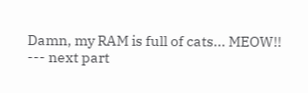Damn, my RAM is full of cats... MEOW!!
--- next part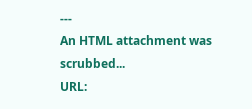---
An HTML attachment was scrubbed...
URL: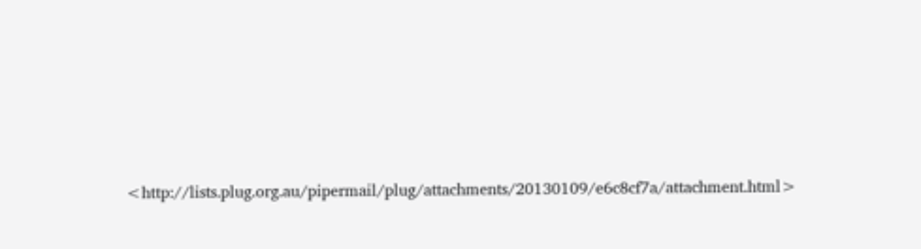<http://lists.plug.org.au/pipermail/plug/attachments/20130109/e6c8cf7a/attachment.html>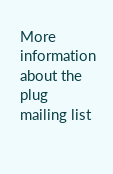More information about the plug mailing list